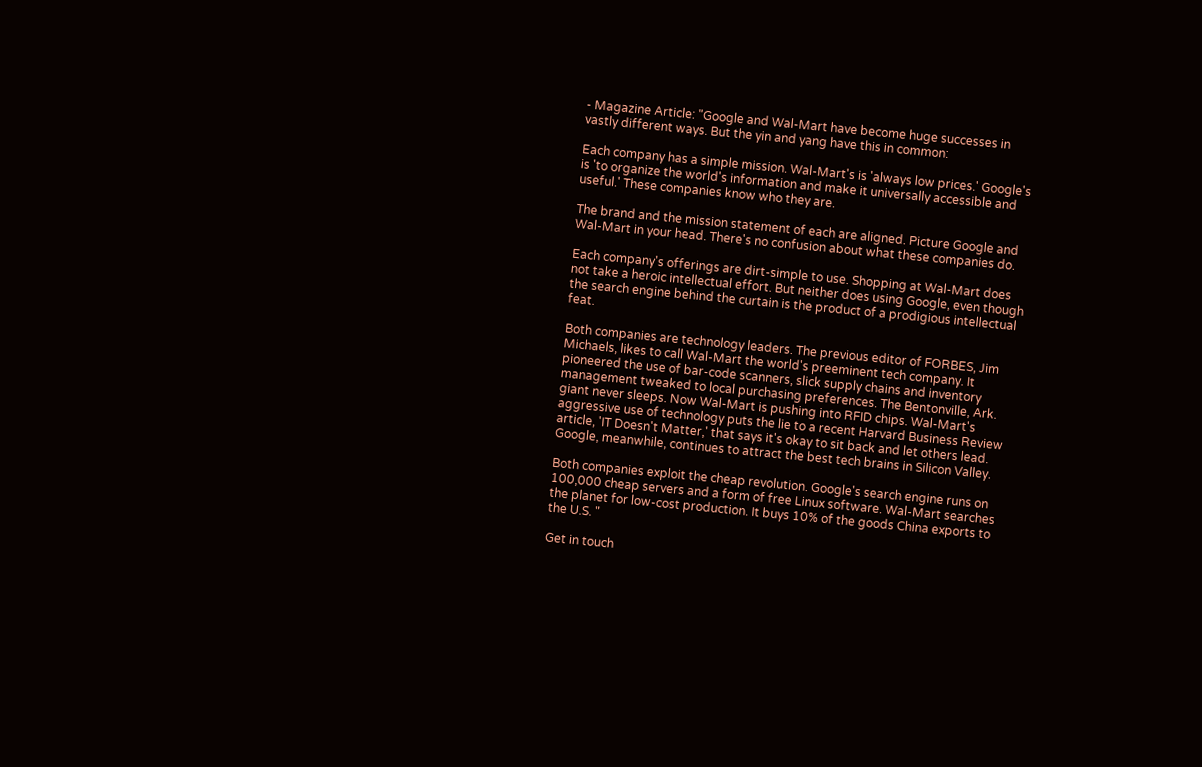- Magazine Article: "Google and Wal-Mart have become huge successes in vastly different ways. But the yin and yang have this in common:

Each company has a simple mission. Wal-Mart's is 'always low prices.' Google's is 'to organize the world's information and make it universally accessible and useful.' These companies know who they are.

The brand and the mission statement of each are aligned. Picture Google and Wal-Mart in your head. There's no confusion about what these companies do.

Each company's offerings are dirt-simple to use. Shopping at Wal-Mart does not take a heroic intellectual effort. But neither does using Google, even though the search engine behind the curtain is the product of a prodigious intellectual feat.

Both companies are technology leaders. The previous editor of FORBES, Jim Michaels, likes to call Wal-Mart the world's preeminent tech company. It pioneered the use of bar-code scanners, slick supply chains and inventory management tweaked to local purchasing preferences. The Bentonville, Ark. giant never sleeps. Now Wal-Mart is pushing into RFID chips. Wal-Mart's aggressive use of technology puts the lie to a recent Harvard Business Review article, 'IT Doesn't Matter,' that says it's okay to sit back and let others lead. Google, meanwhile, continues to attract the best tech brains in Silicon Valley.

Both companies exploit the cheap revolution. Google's search engine runs on 100,000 cheap servers and a form of free Linux software. Wal-Mart searches the planet for low-cost production. It buys 10% of the goods China exports to the U.S. "

Get in touch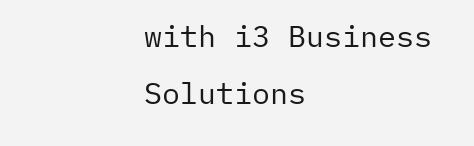with i3 Business Solutions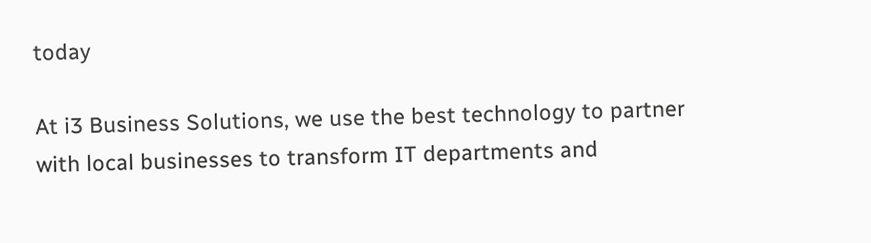today

At i3 Business Solutions, we use the best technology to partner with local businesses to transform IT departments and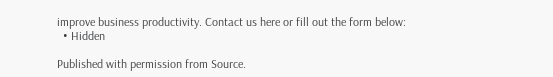improve business productivity. Contact us here or fill out the form below:
  • Hidden

Published with permission from Source.